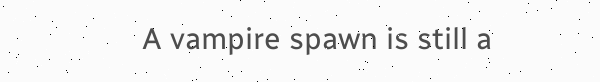A vampire spawn is still a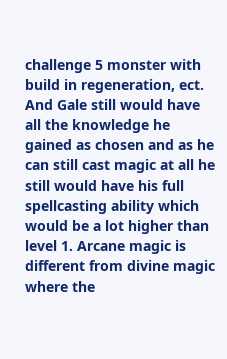challenge 5 monster with build in regeneration, ect.
And Gale still would have all the knowledge he gained as chosen and as he can still cast magic at all he still would have his full spellcasting ability which would be a lot higher than level 1. Arcane magic is different from divine magic where the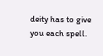deity has to give you each spell.